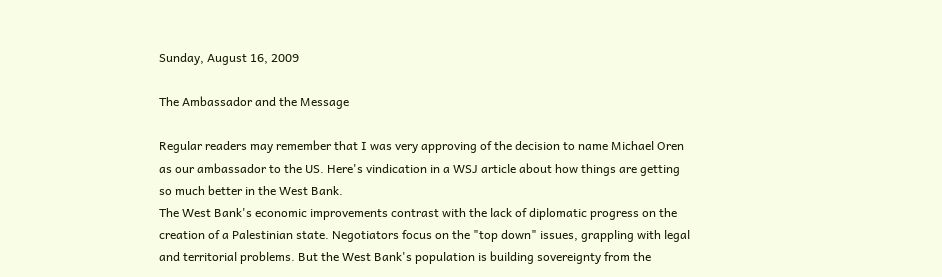Sunday, August 16, 2009

The Ambassador and the Message

Regular readers may remember that I was very approving of the decision to name Michael Oren as our ambassador to the US. Here's vindication in a WSJ article about how things are getting so much better in the West Bank.
The West Bank's economic improvements contrast with the lack of diplomatic progress on the creation of a Palestinian state. Negotiators focus on the "top down" issues, grappling with legal and territorial problems. But the West Bank's population is building sovereignty from the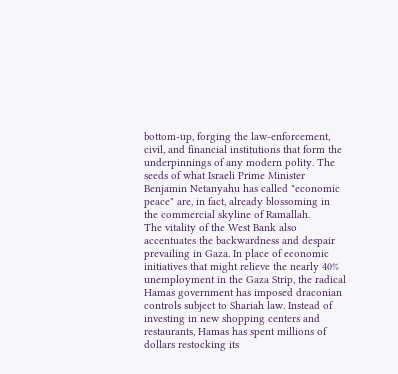bottom-up, forging the law-enforcement, civil, and financial institutions that form the underpinnings of any modern polity. The seeds of what Israeli Prime Minister Benjamin Netanyahu has called "economic peace" are, in fact, already blossoming in the commercial skyline of Ramallah.
The vitality of the West Bank also accentuates the backwardness and despair prevailing in Gaza. In place of economic initiatives that might relieve the nearly 40% unemployment in the Gaza Strip, the radical Hamas government has imposed draconian controls subject to Shariah law. Instead of investing in new shopping centers and restaurants, Hamas has spent millions of dollars restocking its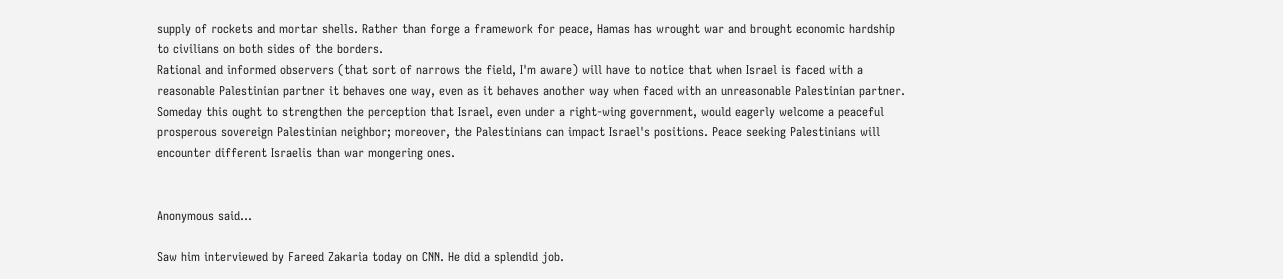supply of rockets and mortar shells. Rather than forge a framework for peace, Hamas has wrought war and brought economic hardship to civilians on both sides of the borders.
Rational and informed observers (that sort of narrows the field, I'm aware) will have to notice that when Israel is faced with a reasonable Palestinian partner it behaves one way, even as it behaves another way when faced with an unreasonable Palestinian partner. Someday this ought to strengthen the perception that Israel, even under a right-wing government, would eagerly welcome a peaceful prosperous sovereign Palestinian neighbor; moreover, the Palestinians can impact Israel's positions. Peace seeking Palestinians will encounter different Israelis than war mongering ones.


Anonymous said...

Saw him interviewed by Fareed Zakaria today on CNN. He did a splendid job.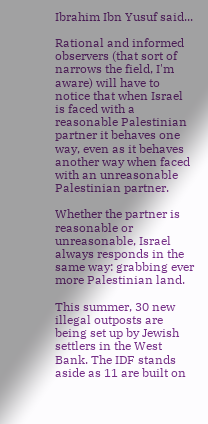Ibrahim Ibn Yusuf said...

Rational and informed observers (that sort of narrows the field, I'm aware) will have to notice that when Israel is faced with a reasonable Palestinian partner it behaves one way, even as it behaves another way when faced with an unreasonable Palestinian partner.

Whether the partner is reasonable or unreasonable, Israel always responds in the same way: grabbing ever more Palestinian land.

This summer, 30 new illegal outposts are being set up by Jewish settlers in the West Bank. The IDF stands aside as 11 are built on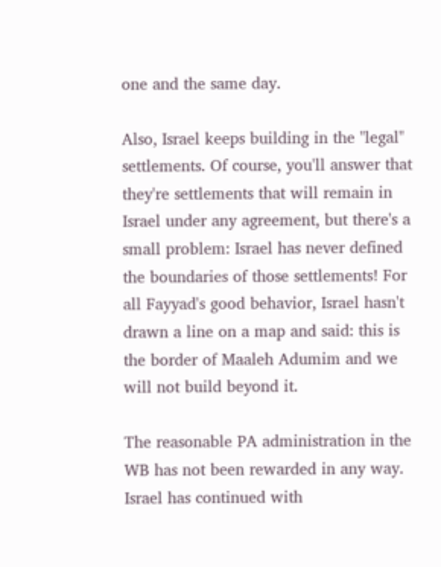one and the same day.

Also, Israel keeps building in the "legal" settlements. Of course, you'll answer that they're settlements that will remain in Israel under any agreement, but there's a small problem: Israel has never defined the boundaries of those settlements! For all Fayyad's good behavior, Israel hasn't drawn a line on a map and said: this is the border of Maaleh Adumim and we will not build beyond it.

The reasonable PA administration in the WB has not been rewarded in any way. Israel has continued with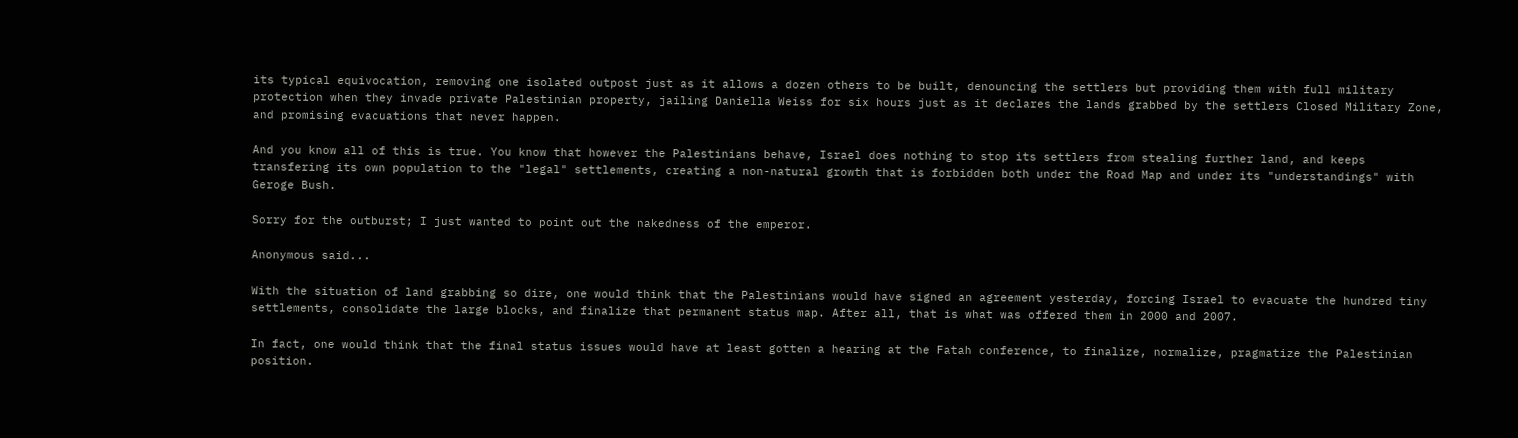its typical equivocation, removing one isolated outpost just as it allows a dozen others to be built, denouncing the settlers but providing them with full military protection when they invade private Palestinian property, jailing Daniella Weiss for six hours just as it declares the lands grabbed by the settlers Closed Military Zone, and promising evacuations that never happen.

And you know all of this is true. You know that however the Palestinians behave, Israel does nothing to stop its settlers from stealing further land, and keeps transfering its own population to the "legal" settlements, creating a non-natural growth that is forbidden both under the Road Map and under its "understandings" with Geroge Bush.

Sorry for the outburst; I just wanted to point out the nakedness of the emperor.

Anonymous said...

With the situation of land grabbing so dire, one would think that the Palestinians would have signed an agreement yesterday, forcing Israel to evacuate the hundred tiny settlements, consolidate the large blocks, and finalize that permanent status map. After all, that is what was offered them in 2000 and 2007.

In fact, one would think that the final status issues would have at least gotten a hearing at the Fatah conference, to finalize, normalize, pragmatize the Palestinian position.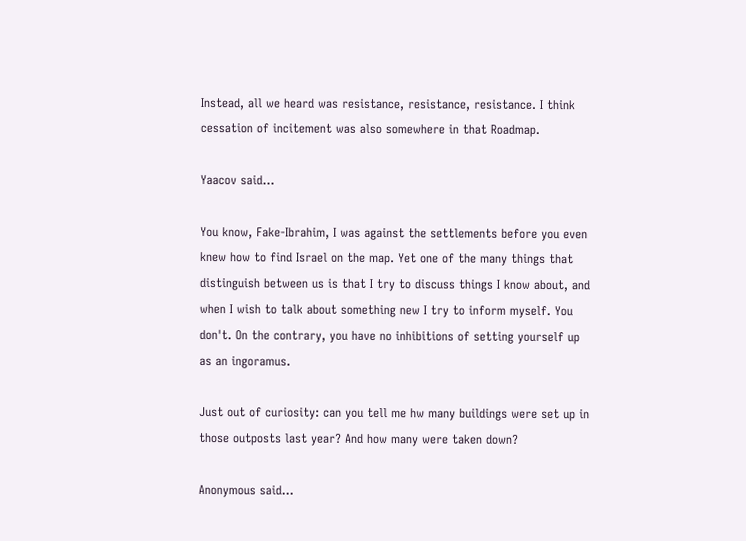Instead, all we heard was resistance, resistance, resistance. I think cessation of incitement was also somewhere in that Roadmap.

Yaacov said...

You know, Fake-Ibrahim, I was against the settlements before you even knew how to find Israel on the map. Yet one of the many things that distinguish between us is that I try to discuss things I know about, and when I wish to talk about something new I try to inform myself. You don't. On the contrary, you have no inhibitions of setting yourself up as an ingoramus.

Just out of curiosity: can you tell me hw many buildings were set up in those outposts last year? And how many were taken down?

Anonymous said...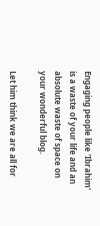Engaging people like 'Ibrahim' is a waste of your life and an absolute waste of space on your wonderful blog.

Let him think we are all for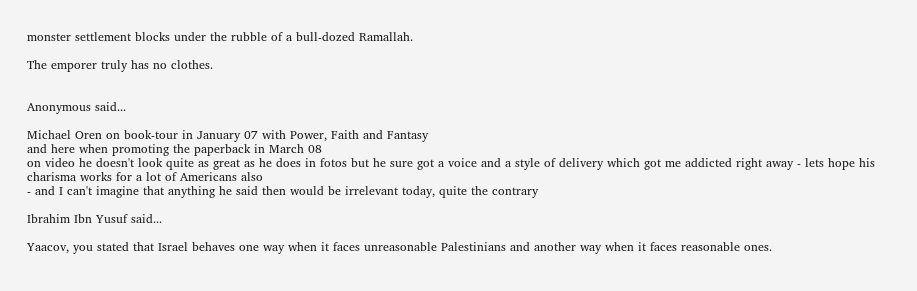monster settlement blocks under the rubble of a bull-dozed Ramallah.

The emporer truly has no clothes.


Anonymous said...

Michael Oren on book-tour in January 07 with Power, Faith and Fantasy
and here when promoting the paperback in March 08
on video he doesn't look quite as great as he does in fotos but he sure got a voice and a style of delivery which got me addicted right away - lets hope his charisma works for a lot of Americans also
- and I can't imagine that anything he said then would be irrelevant today, quite the contrary

Ibrahim Ibn Yusuf said...

Yaacov, you stated that Israel behaves one way when it faces unreasonable Palestinians and another way when it faces reasonable ones.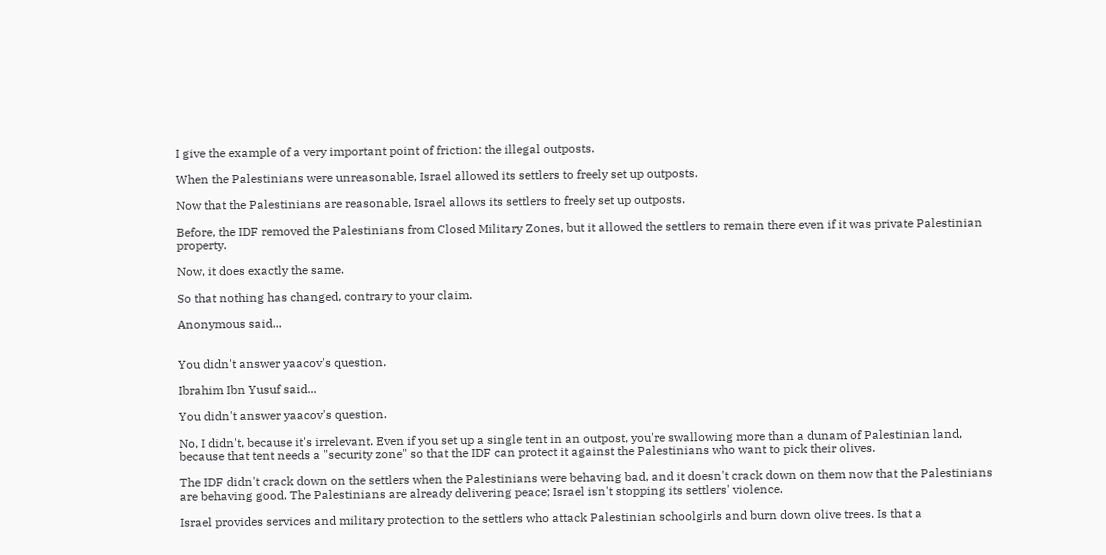I give the example of a very important point of friction: the illegal outposts.

When the Palestinians were unreasonable, Israel allowed its settlers to freely set up outposts.

Now that the Palestinians are reasonable, Israel allows its settlers to freely set up outposts.

Before, the IDF removed the Palestinians from Closed Military Zones, but it allowed the settlers to remain there even if it was private Palestinian property.

Now, it does exactly the same.

So that nothing has changed, contrary to your claim.

Anonymous said...


You didn't answer yaacov's question.

Ibrahim Ibn Yusuf said...

You didn't answer yaacov's question.

No, I didn't, because it's irrelevant. Even if you set up a single tent in an outpost, you're swallowing more than a dunam of Palestinian land, because that tent needs a "security zone" so that the IDF can protect it against the Palestinians who want to pick their olives.

The IDF didn't crack down on the settlers when the Palestinians were behaving bad, and it doesn't crack down on them now that the Palestinians are behaving good. The Palestinians are already delivering peace; Israel isn't stopping its settlers' violence.

Israel provides services and military protection to the settlers who attack Palestinian schoolgirls and burn down olive trees. Is that a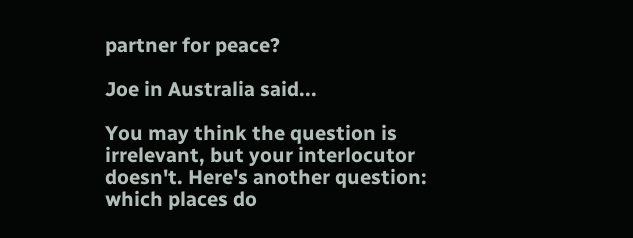partner for peace?

Joe in Australia said...

You may think the question is irrelevant, but your interlocutor doesn't. Here's another question: which places do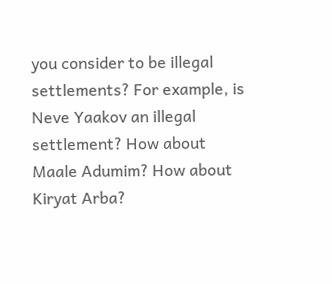you consider to be illegal settlements? For example, is Neve Yaakov an illegal settlement? How about Maale Adumim? How about Kiryat Arba?